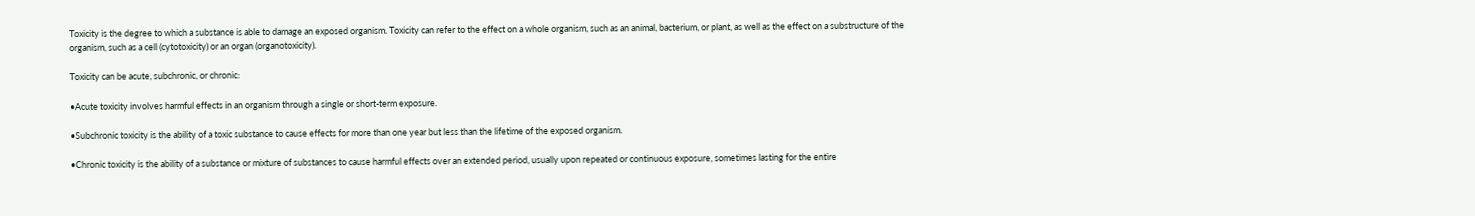Toxicity is the degree to which a substance is able to damage an exposed organism. Toxicity can refer to the effect on a whole organism, such as an animal, bacterium, or plant, as well as the effect on a substructure of the organism, such as a cell (cytotoxicity) or an organ (organotoxicity).

Toxicity can be acute, subchronic, or chronic:

•Acute toxicity involves harmful effects in an organism through a single or short-term exposure.

•Subchronic toxicity is the ability of a toxic substance to cause effects for more than one year but less than the lifetime of the exposed organism.

•Chronic toxicity is the ability of a substance or mixture of substances to cause harmful effects over an extended period, usually upon repeated or continuous exposure, sometimes lasting for the entire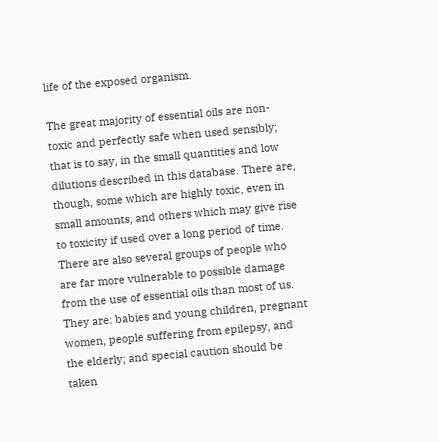life of the exposed organism.

The great majority of essential oils are non-toxic and perfectly safe when used sensibly; that is to say, in the small quantities and low dilutions described in this database. There are, though, some which are highly toxic, even in small amounts, and others which may give rise to toxicity if used over a long period of time. There are also several groups of people who are far more vulnerable to possible damage from the use of essential oils than most of us. They are: babies and young children, pregnant women, people suffering from epilepsy, and the elderly; and special caution should be taken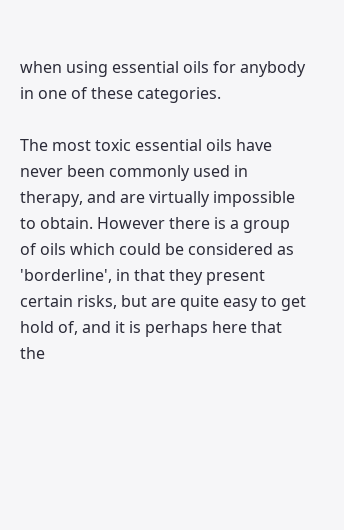when using essential oils for anybody in one of these categories.

The most toxic essential oils have never been commonly used in therapy, and are virtually impossible to obtain. However there is a group of oils which could be considered as 'borderline', in that they present certain risks, but are quite easy to get hold of, and it is perhaps here that the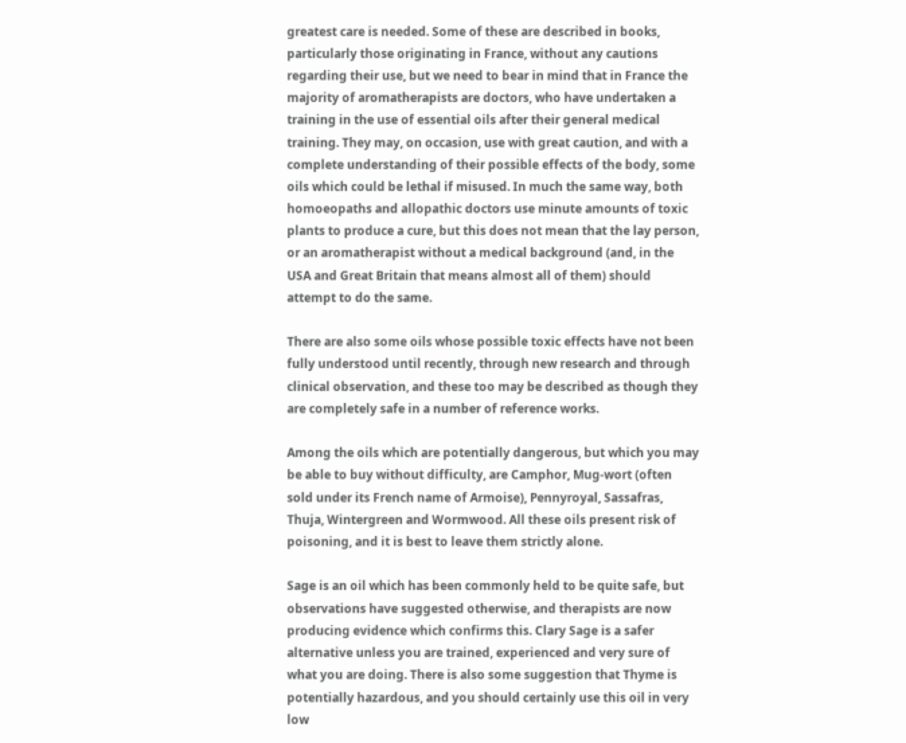greatest care is needed. Some of these are described in books, particularly those originating in France, without any cautions regarding their use, but we need to bear in mind that in France the majority of aromatherapists are doctors, who have undertaken a training in the use of essential oils after their general medical training. They may, on occasion, use with great caution, and with a complete understanding of their possible effects of the body, some oils which could be lethal if misused. In much the same way, both homoeopaths and allopathic doctors use minute amounts of toxic plants to produce a cure, but this does not mean that the lay person, or an aromatherapist without a medical background (and, in the USA and Great Britain that means almost all of them) should attempt to do the same.

There are also some oils whose possible toxic effects have not been fully understood until recently, through new research and through clinical observation, and these too may be described as though they are completely safe in a number of reference works.

Among the oils which are potentially dangerous, but which you may be able to buy without difficulty, are Camphor, Mug-wort (often sold under its French name of Armoise), Pennyroyal, Sassafras, Thuja, Wintergreen and Wormwood. All these oils present risk of poisoning, and it is best to leave them strictly alone.

Sage is an oil which has been commonly held to be quite safe, but observations have suggested otherwise, and therapists are now producing evidence which confirms this. Clary Sage is a safer alternative unless you are trained, experienced and very sure of what you are doing. There is also some suggestion that Thyme is potentially hazardous, and you should certainly use this oil in very low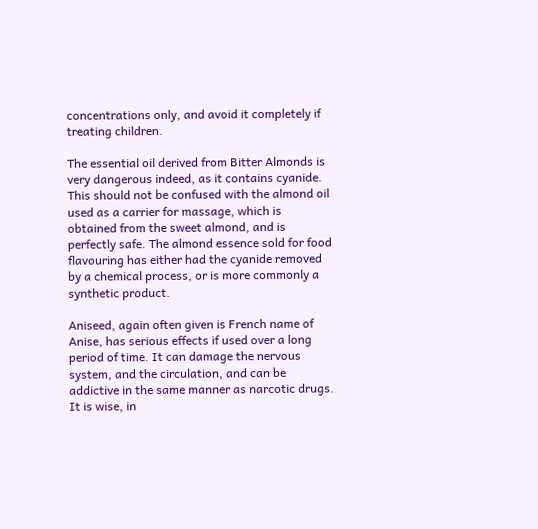concentrations only, and avoid it completely if treating children.

The essential oil derived from Bitter Almonds is very dangerous indeed, as it contains cyanide. This should not be confused with the almond oil used as a carrier for massage, which is obtained from the sweet almond, and is perfectly safe. The almond essence sold for food flavouring has either had the cyanide removed by a chemical process, or is more commonly a synthetic product.

Aniseed, again often given is French name of Anise, has serious effects if used over a long period of time. It can damage the nervous system, and the circulation, and can be addictive in the same manner as narcotic drugs. It is wise, in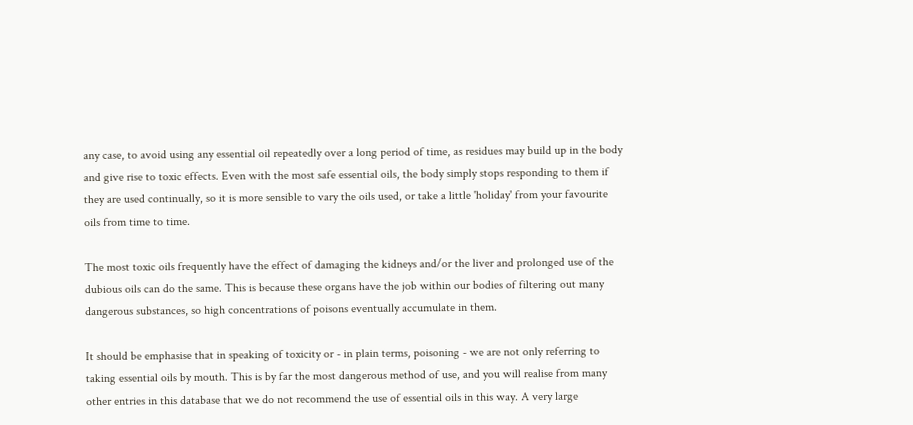any case, to avoid using any essential oil repeatedly over a long period of time, as residues may build up in the body and give rise to toxic effects. Even with the most safe essential oils, the body simply stops responding to them if they are used continually, so it is more sensible to vary the oils used, or take a little 'holiday' from your favourite oils from time to time.

The most toxic oils frequently have the effect of damaging the kidneys and/or the liver and prolonged use of the dubious oils can do the same. This is because these organs have the job within our bodies of filtering out many dangerous substances, so high concentrations of poisons eventually accumulate in them.

It should be emphasise that in speaking of toxicity or - in plain terms, poisoning - we are not only referring to taking essential oils by mouth. This is by far the most dangerous method of use, and you will realise from many other entries in this database that we do not recommend the use of essential oils in this way. A very large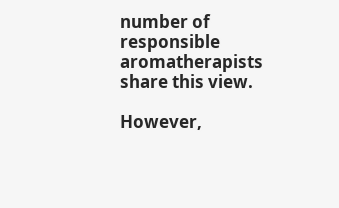number of responsible aromatherapists share this view.

However,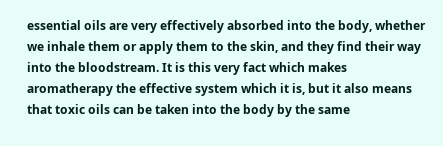essential oils are very effectively absorbed into the body, whether we inhale them or apply them to the skin, and they find their way into the bloodstream. It is this very fact which makes aromatherapy the effective system which it is, but it also means that toxic oils can be taken into the body by the same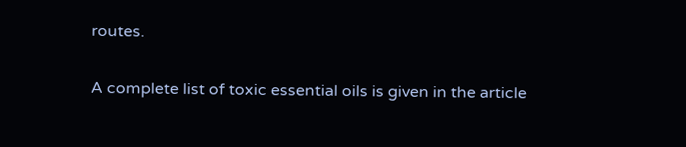routes.

A complete list of toxic essential oils is given in the article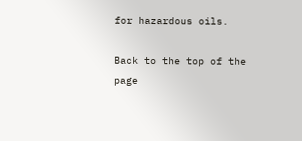for hazardous oils.

Back to the top of the page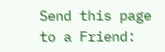Send this page to a Friend: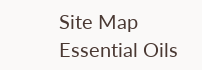Site Map
Essential Oils